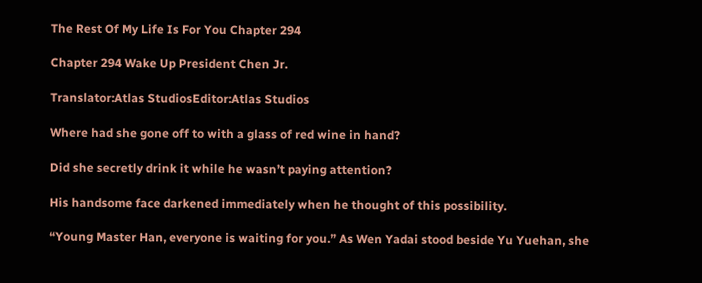The Rest Of My Life Is For You Chapter 294

Chapter 294 Wake Up President Chen Jr.

Translator:Atlas StudiosEditor:Atlas Studios

Where had she gone off to with a glass of red wine in hand?

Did she secretly drink it while he wasn’t paying attention?

His handsome face darkened immediately when he thought of this possibility.

“Young Master Han, everyone is waiting for you.” As Wen Yadai stood beside Yu Yuehan, she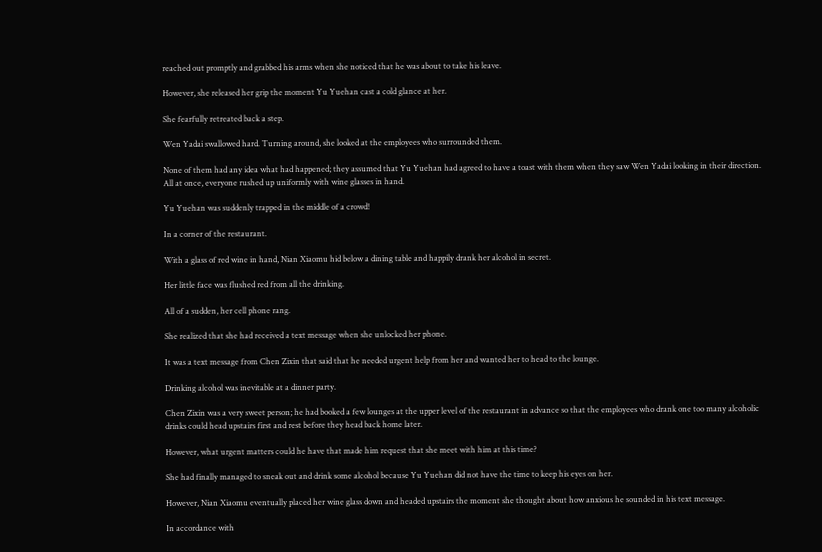reached out promptly and grabbed his arms when she noticed that he was about to take his leave.

However, she released her grip the moment Yu Yuehan cast a cold glance at her.

She fearfully retreated back a step.

Wen Yadai swallowed hard. Turning around, she looked at the employees who surrounded them.

None of them had any idea what had happened; they assumed that Yu Yuehan had agreed to have a toast with them when they saw Wen Yadai looking in their direction. All at once, everyone rushed up uniformly with wine glasses in hand.

Yu Yuehan was suddenly trapped in the middle of a crowd!

In a corner of the restaurant.

With a glass of red wine in hand, Nian Xiaomu hid below a dining table and happily drank her alcohol in secret.

Her little face was flushed red from all the drinking.

All of a sudden, her cell phone rang.

She realized that she had received a text message when she unlocked her phone.

It was a text message from Chen Zixin that said that he needed urgent help from her and wanted her to head to the lounge.

Drinking alcohol was inevitable at a dinner party.

Chen Zixin was a very sweet person; he had booked a few lounges at the upper level of the restaurant in advance so that the employees who drank one too many alcoholic drinks could head upstairs first and rest before they head back home later.

However, what urgent matters could he have that made him request that she meet with him at this time?

She had finally managed to sneak out and drink some alcohol because Yu Yuehan did not have the time to keep his eyes on her.

However, Nian Xiaomu eventually placed her wine glass down and headed upstairs the moment she thought about how anxious he sounded in his text message.

In accordance with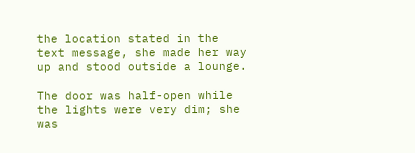the location stated in the text message, she made her way up and stood outside a lounge.

The door was half-open while the lights were very dim; she was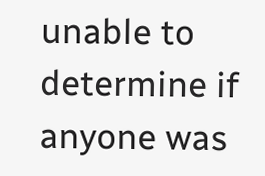unable to determine if anyone was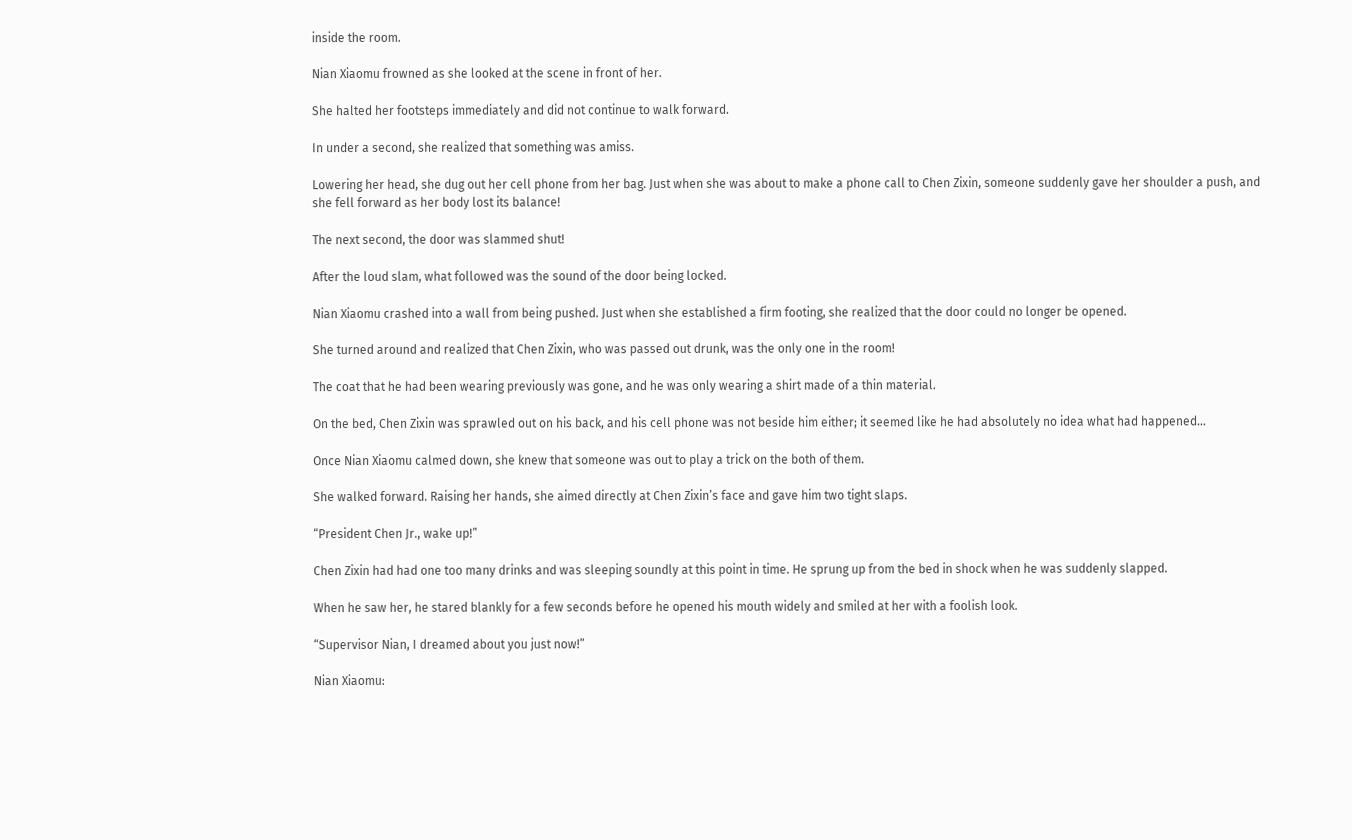inside the room.

Nian Xiaomu frowned as she looked at the scene in front of her.

She halted her footsteps immediately and did not continue to walk forward.

In under a second, she realized that something was amiss.

Lowering her head, she dug out her cell phone from her bag. Just when she was about to make a phone call to Chen Zixin, someone suddenly gave her shoulder a push, and she fell forward as her body lost its balance!

The next second, the door was slammed shut!

After the loud slam, what followed was the sound of the door being locked.

Nian Xiaomu crashed into a wall from being pushed. Just when she established a firm footing, she realized that the door could no longer be opened.

She turned around and realized that Chen Zixin, who was passed out drunk, was the only one in the room!

The coat that he had been wearing previously was gone, and he was only wearing a shirt made of a thin material.

On the bed, Chen Zixin was sprawled out on his back, and his cell phone was not beside him either; it seemed like he had absolutely no idea what had happened…

Once Nian Xiaomu calmed down, she knew that someone was out to play a trick on the both of them.

She walked forward. Raising her hands, she aimed directly at Chen Zixin’s face and gave him two tight slaps.

“President Chen Jr., wake up!”

Chen Zixin had had one too many drinks and was sleeping soundly at this point in time. He sprung up from the bed in shock when he was suddenly slapped.

When he saw her, he stared blankly for a few seconds before he opened his mouth widely and smiled at her with a foolish look.

“Supervisor Nian, I dreamed about you just now!”

Nian Xiaomu: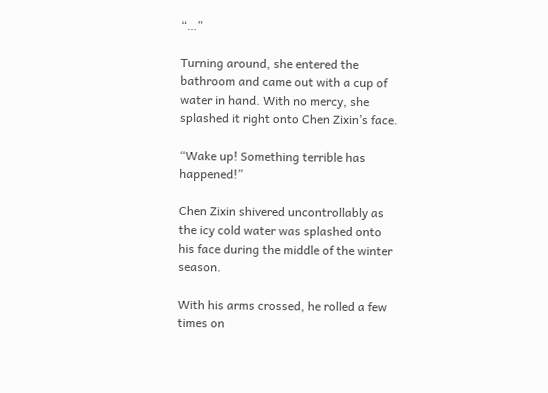“…”

Turning around, she entered the bathroom and came out with a cup of water in hand. With no mercy, she splashed it right onto Chen Zixin’s face.

“Wake up! Something terrible has happened!”

Chen Zixin shivered uncontrollably as the icy cold water was splashed onto his face during the middle of the winter season.

With his arms crossed, he rolled a few times on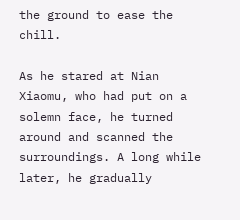the ground to ease the chill.

As he stared at Nian Xiaomu, who had put on a solemn face, he turned around and scanned the surroundings. A long while later, he gradually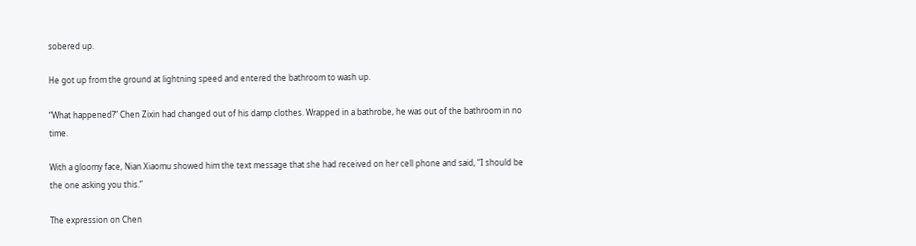sobered up.

He got up from the ground at lightning speed and entered the bathroom to wash up.

“What happened?” Chen Zixin had changed out of his damp clothes. Wrapped in a bathrobe, he was out of the bathroom in no time.

With a gloomy face, Nian Xiaomu showed him the text message that she had received on her cell phone and said, “I should be the one asking you this.”

The expression on Chen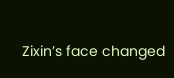Zixin’s face changed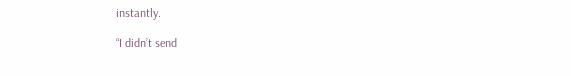instantly.

“I didn’t send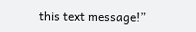this text message!”